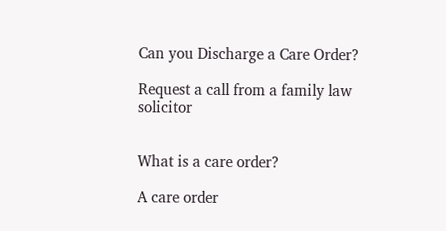Can you Discharge a Care Order?

Request a call from a family law solicitor


What is a care order?

A care order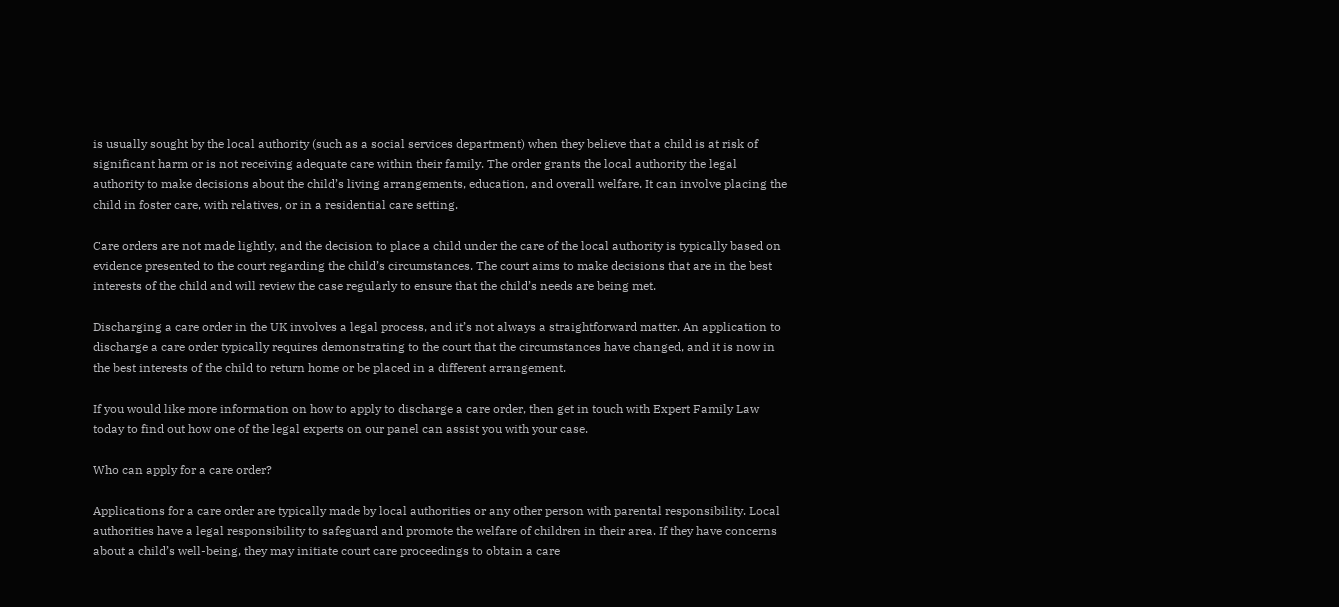is usually sought by the local authority (such as a social services department) when they believe that a child is at risk of significant harm or is not receiving adequate care within their family. The order grants the local authority the legal authority to make decisions about the child’s living arrangements, education, and overall welfare. It can involve placing the child in foster care, with relatives, or in a residential care setting.

Care orders are not made lightly, and the decision to place a child under the care of the local authority is typically based on evidence presented to the court regarding the child’s circumstances. The court aims to make decisions that are in the best interests of the child and will review the case regularly to ensure that the child’s needs are being met.

Discharging a care order in the UK involves a legal process, and it’s not always a straightforward matter. An application to discharge a care order typically requires demonstrating to the court that the circumstances have changed, and it is now in the best interests of the child to return home or be placed in a different arrangement.

If you would like more information on how to apply to discharge a care order, then get in touch with Expert Family Law today to find out how one of the legal experts on our panel can assist you with your case.

Who can apply for a care order?

Applications for a care order are typically made by local authorities or any other person with parental responsibility. Local authorities have a legal responsibility to safeguard and promote the welfare of children in their area. If they have concerns about a child’s well-being, they may initiate court care proceedings to obtain a care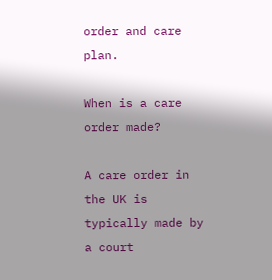order and care plan.

When is a care order made?

A care order in the UK is typically made by a court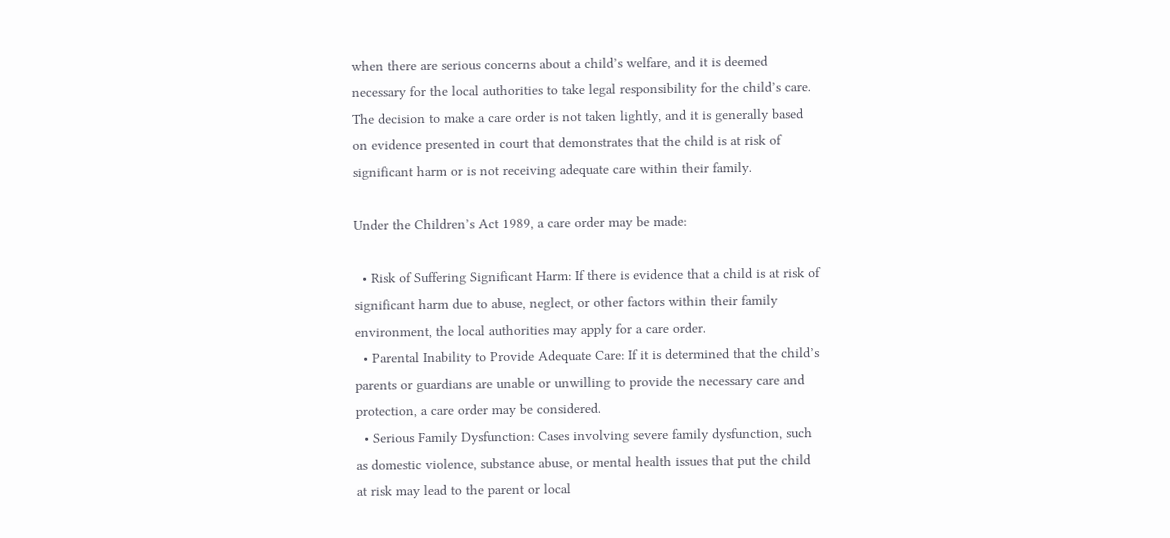when there are serious concerns about a child’s welfare, and it is deemed necessary for the local authorities to take legal responsibility for the child’s care. The decision to make a care order is not taken lightly, and it is generally based on evidence presented in court that demonstrates that the child is at risk of significant harm or is not receiving adequate care within their family.

Under the Children’s Act 1989, a care order may be made:

  • Risk of Suffering Significant Harm: If there is evidence that a child is at risk of significant harm due to abuse, neglect, or other factors within their family environment, the local authorities may apply for a care order.
  • Parental Inability to Provide Adequate Care: If it is determined that the child’s parents or guardians are unable or unwilling to provide the necessary care and protection, a care order may be considered.
  • Serious Family Dysfunction: Cases involving severe family dysfunction, such as domestic violence, substance abuse, or mental health issues that put the child at risk may lead to the parent or local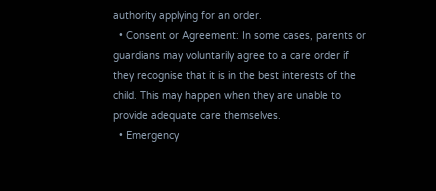authority applying for an order.
  • Consent or Agreement: In some cases, parents or guardians may voluntarily agree to a care order if they recognise that it is in the best interests of the child. This may happen when they are unable to provide adequate care themselves.
  • Emergency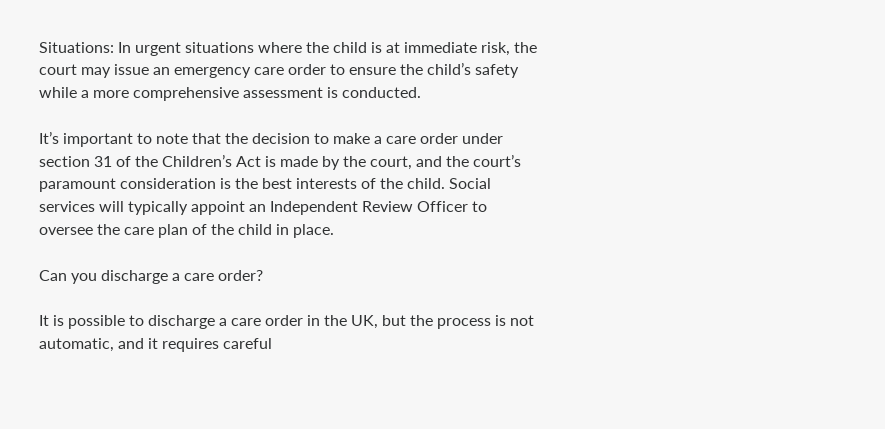Situations: In urgent situations where the child is at immediate risk, the court may issue an emergency care order to ensure the child’s safety while a more comprehensive assessment is conducted.

It’s important to note that the decision to make a care order under section 31 of the Children’s Act is made by the court, and the court’s paramount consideration is the best interests of the child. Social services will typically appoint an Independent Review Officer to oversee the care plan of the child in place.

Can you discharge a care order?

It is possible to discharge a care order in the UK, but the process is not automatic, and it requires careful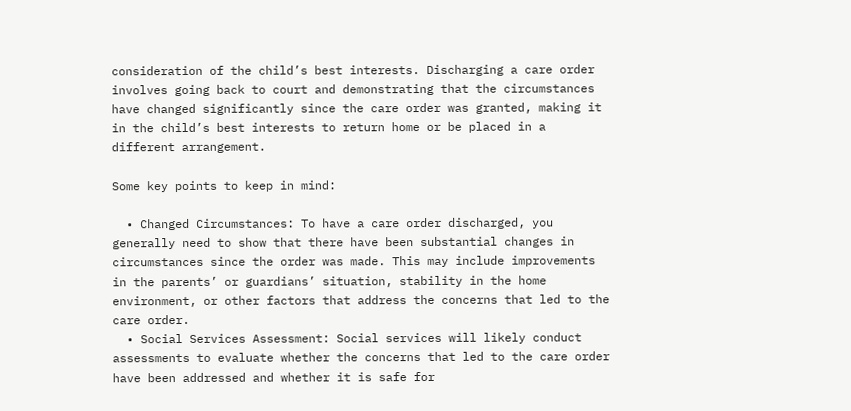consideration of the child’s best interests. Discharging a care order involves going back to court and demonstrating that the circumstances have changed significantly since the care order was granted, making it in the child’s best interests to return home or be placed in a different arrangement.

Some key points to keep in mind:

  • Changed Circumstances: To have a care order discharged, you generally need to show that there have been substantial changes in circumstances since the order was made. This may include improvements in the parents’ or guardians’ situation, stability in the home environment, or other factors that address the concerns that led to the care order.
  • Social Services Assessment: Social services will likely conduct assessments to evaluate whether the concerns that led to the care order have been addressed and whether it is safe for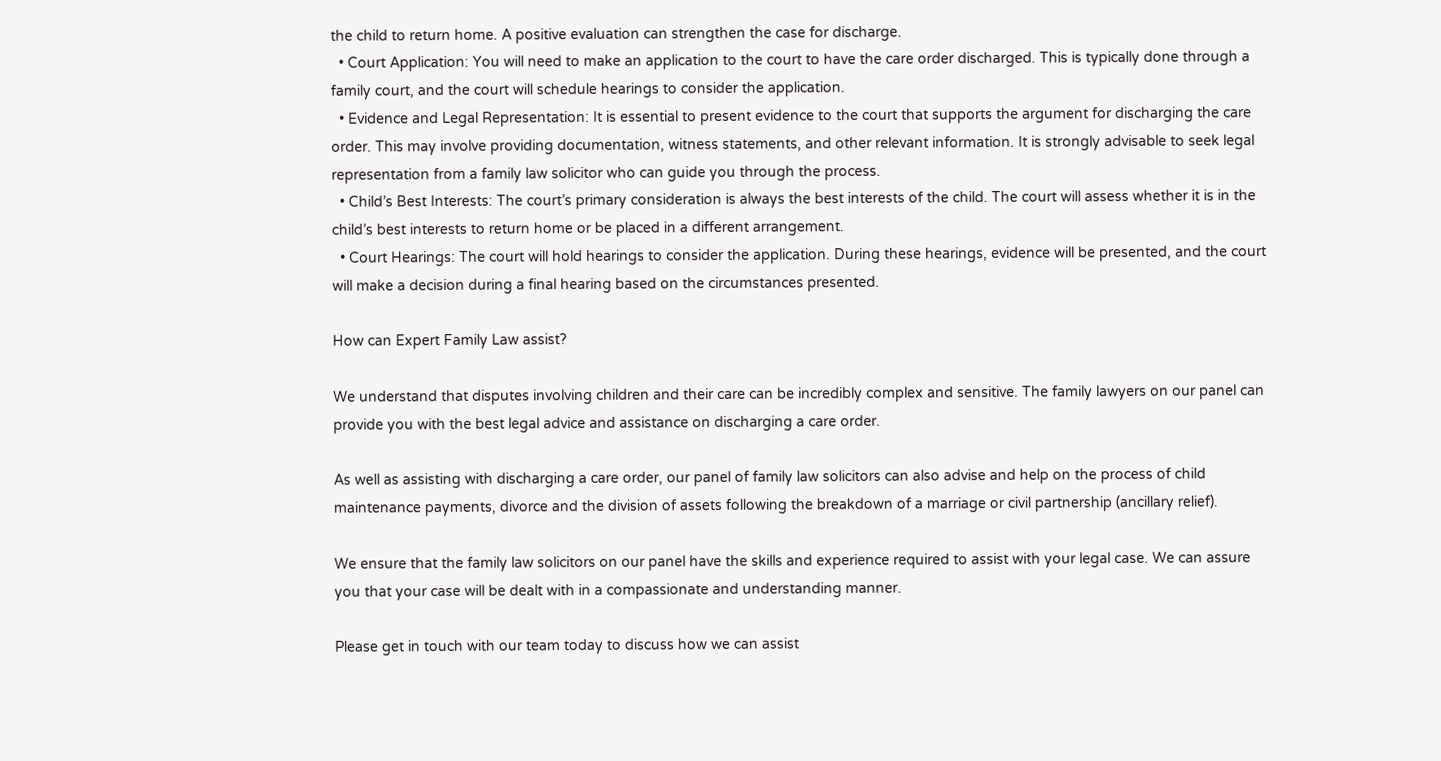the child to return home. A positive evaluation can strengthen the case for discharge.
  • Court Application: You will need to make an application to the court to have the care order discharged. This is typically done through a family court, and the court will schedule hearings to consider the application.
  • Evidence and Legal Representation: It is essential to present evidence to the court that supports the argument for discharging the care order. This may involve providing documentation, witness statements, and other relevant information. It is strongly advisable to seek legal representation from a family law solicitor who can guide you through the process.
  • Child’s Best Interests: The court’s primary consideration is always the best interests of the child. The court will assess whether it is in the child’s best interests to return home or be placed in a different arrangement.
  • Court Hearings: The court will hold hearings to consider the application. During these hearings, evidence will be presented, and the court will make a decision during a final hearing based on the circumstances presented.

How can Expert Family Law assist?

We understand that disputes involving children and their care can be incredibly complex and sensitive. The family lawyers on our panel can provide you with the best legal advice and assistance on discharging a care order.

As well as assisting with discharging a care order, our panel of family law solicitors can also advise and help on the process of child maintenance payments, divorce and the division of assets following the breakdown of a marriage or civil partnership (ancillary relief).

We ensure that the family law solicitors on our panel have the skills and experience required to assist with your legal case. We can assure you that your case will be dealt with in a compassionate and understanding manner.

Please get in touch with our team today to discuss how we can assist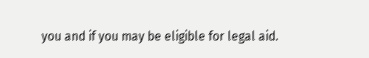you and if you may be eligible for legal aid.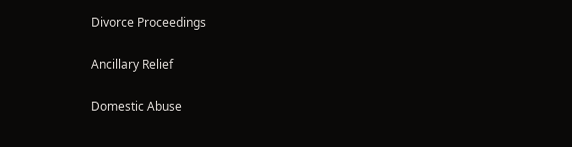Divorce Proceedings

Ancillary Relief

Domestic Abuse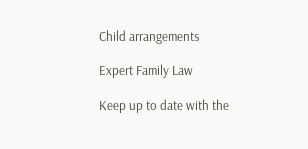Child arrangements

Expert Family Law

Keep up to date with the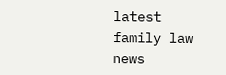latest family law news